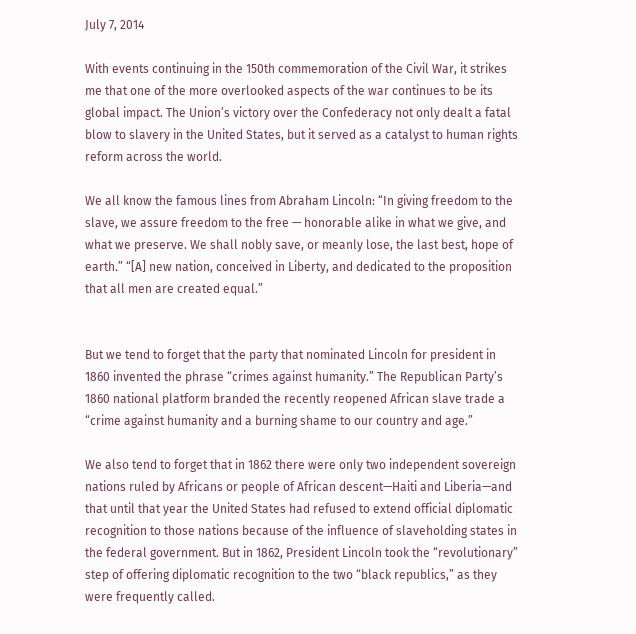July 7, 2014

With events continuing in the 150th commemoration of the Civil War, it strikes me that one of the more overlooked aspects of the war continues to be its global impact. The Union’s victory over the Confederacy not only dealt a fatal blow to slavery in the United States, but it served as a catalyst to human rights reform across the world.

We all know the famous lines from Abraham Lincoln: “In giving freedom to the slave, we assure freedom to the free — honorable alike in what we give, and what we preserve. We shall nobly save, or meanly lose, the last best, hope of earth.” “[A] new nation, conceived in Liberty, and dedicated to the proposition that all men are created equal.”


But we tend to forget that the party that nominated Lincoln for president in 1860 invented the phrase “crimes against humanity.” The Republican Party’s 1860 national platform branded the recently reopened African slave trade a “crime against humanity and a burning shame to our country and age.”

We also tend to forget that in 1862 there were only two independent sovereign nations ruled by Africans or people of African descent—Haiti and Liberia—and that until that year the United States had refused to extend official diplomatic recognition to those nations because of the influence of slaveholding states in the federal government. But in 1862, President Lincoln took the “revolutionary” step of offering diplomatic recognition to the two “black republics,” as they were frequently called.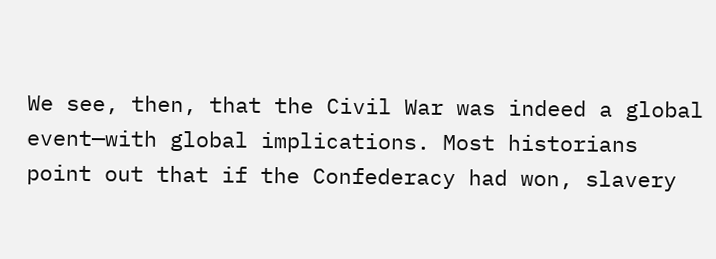We see, then, that the Civil War was indeed a global event—with global implications. Most historians point out that if the Confederacy had won, slavery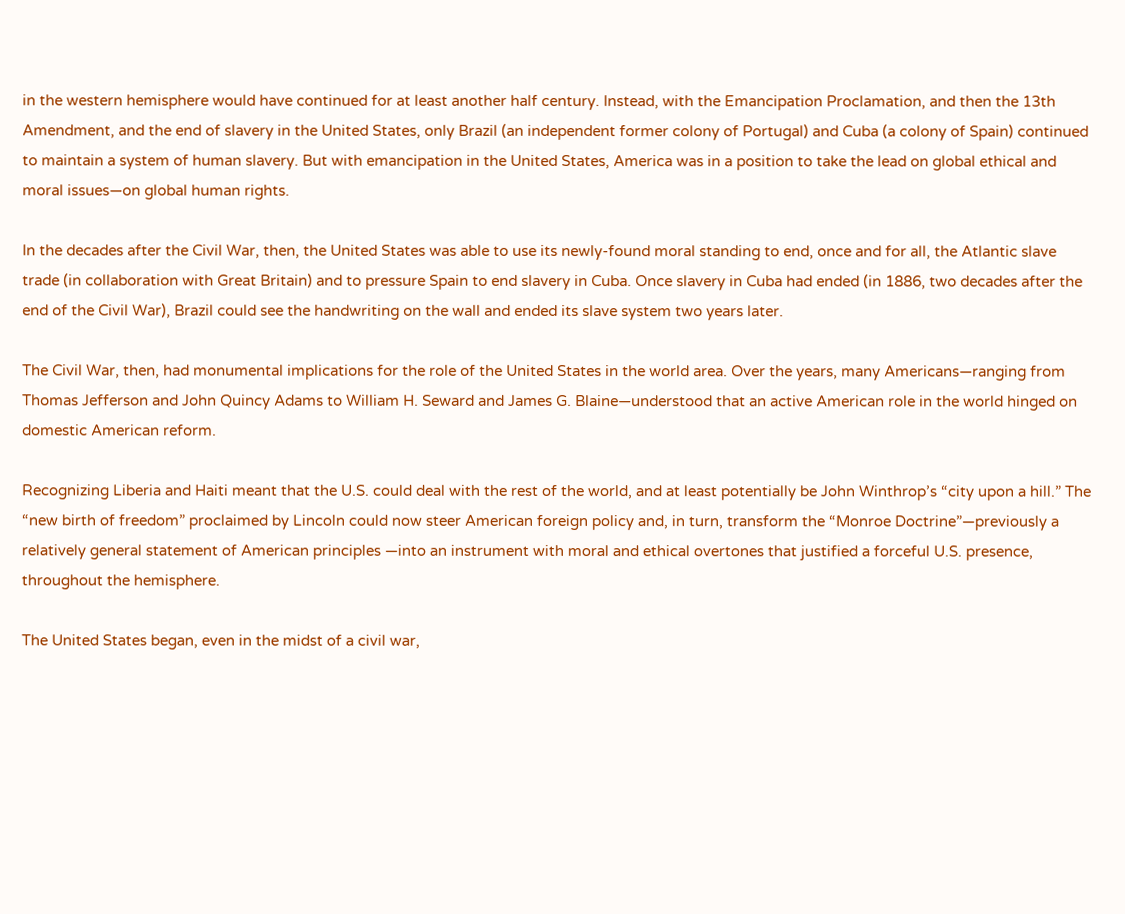in the western hemisphere would have continued for at least another half century. Instead, with the Emancipation Proclamation, and then the 13th Amendment, and the end of slavery in the United States, only Brazil (an independent former colony of Portugal) and Cuba (a colony of Spain) continued to maintain a system of human slavery. But with emancipation in the United States, America was in a position to take the lead on global ethical and moral issues—on global human rights.

In the decades after the Civil War, then, the United States was able to use its newly-found moral standing to end, once and for all, the Atlantic slave trade (in collaboration with Great Britain) and to pressure Spain to end slavery in Cuba. Once slavery in Cuba had ended (in 1886, two decades after the end of the Civil War), Brazil could see the handwriting on the wall and ended its slave system two years later.

The Civil War, then, had monumental implications for the role of the United States in the world area. Over the years, many Americans—ranging from Thomas Jefferson and John Quincy Adams to William H. Seward and James G. Blaine—understood that an active American role in the world hinged on domestic American reform.

Recognizing Liberia and Haiti meant that the U.S. could deal with the rest of the world, and at least potentially be John Winthrop’s “city upon a hill.” The “new birth of freedom” proclaimed by Lincoln could now steer American foreign policy and, in turn, transform the “Monroe Doctrine”—previously a relatively general statement of American principles —into an instrument with moral and ethical overtones that justified a forceful U.S. presence, throughout the hemisphere.

The United States began, even in the midst of a civil war,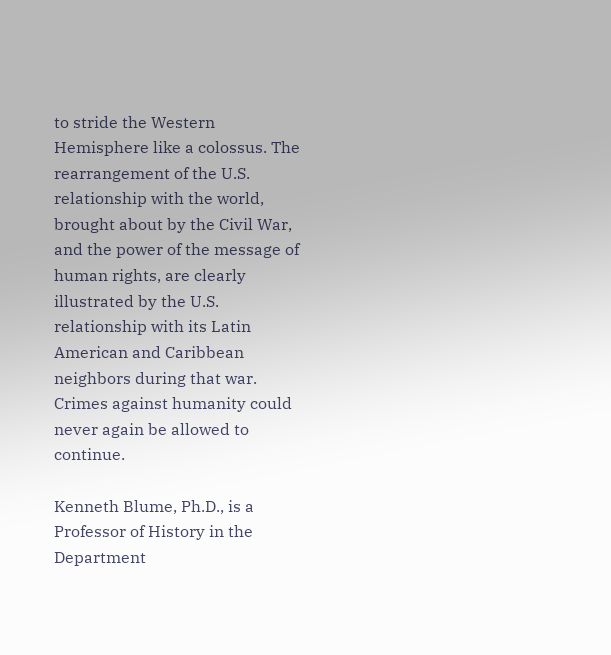to stride the Western Hemisphere like a colossus. The rearrangement of the U.S. relationship with the world, brought about by the Civil War, and the power of the message of human rights, are clearly illustrated by the U.S. relationship with its Latin American and Caribbean neighbors during that war. Crimes against humanity could never again be allowed to continue.

Kenneth Blume, Ph.D., is a Professor of History in the Department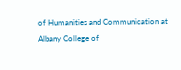of Humanities and Communication at Albany College of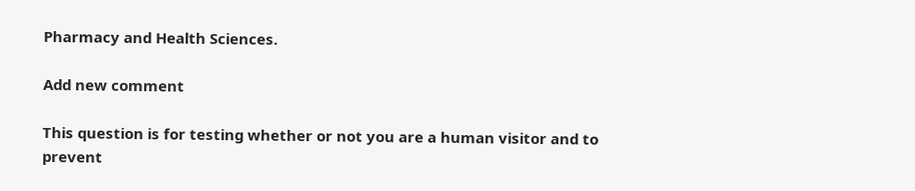Pharmacy and Health Sciences.

Add new comment

This question is for testing whether or not you are a human visitor and to prevent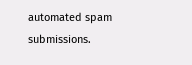automated spam submissions.